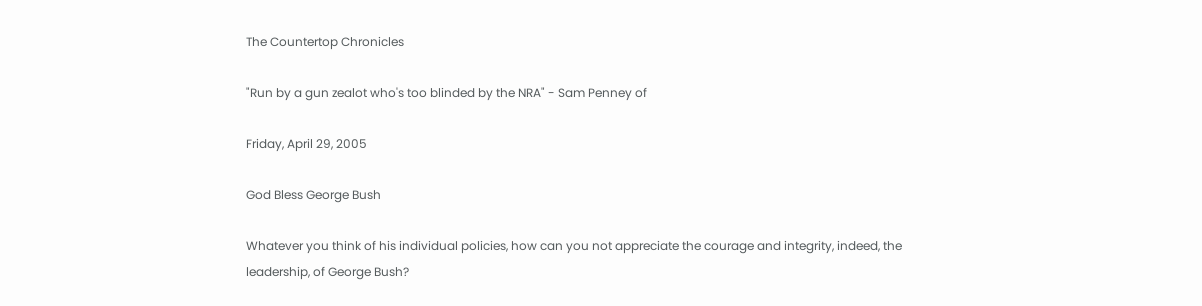The Countertop Chronicles

"Run by a gun zealot who's too blinded by the NRA" - Sam Penney of

Friday, April 29, 2005

God Bless George Bush

Whatever you think of his individual policies, how can you not appreciate the courage and integrity, indeed, the leadership, of George Bush?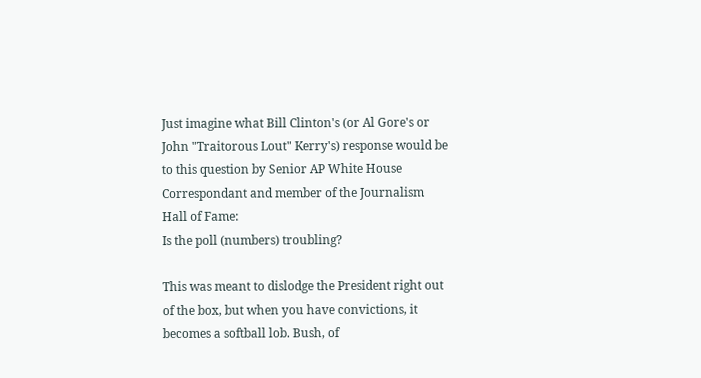Just imagine what Bill Clinton's (or Al Gore's or John "Traitorous Lout" Kerry's) response would be to this question by Senior AP White House Correspondant and member of the Journalism Hall of Fame:
Is the poll (numbers) troubling?

This was meant to dislodge the President right out of the box, but when you have convictions, it becomes a softball lob. Bush, of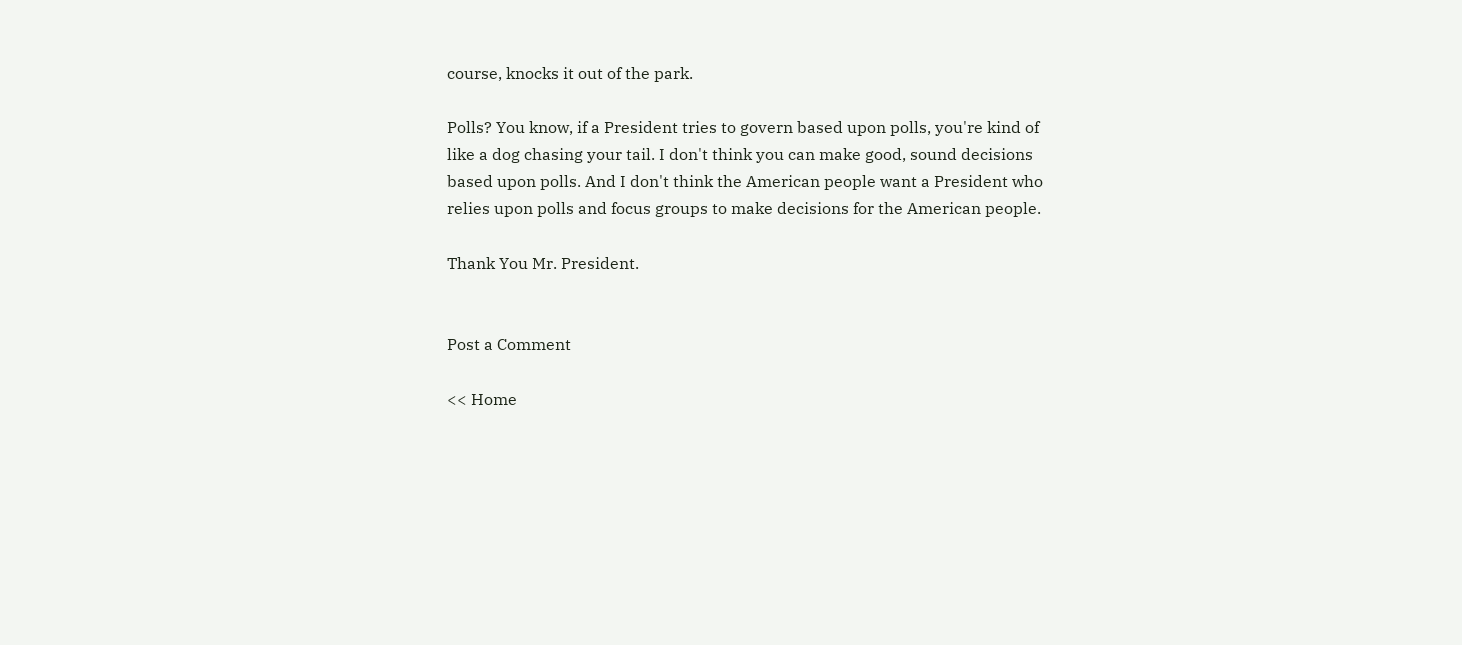course, knocks it out of the park.

Polls? You know, if a President tries to govern based upon polls, you're kind of like a dog chasing your tail. I don't think you can make good, sound decisions based upon polls. And I don't think the American people want a President who relies upon polls and focus groups to make decisions for the American people.

Thank You Mr. President.


Post a Comment

<< Home